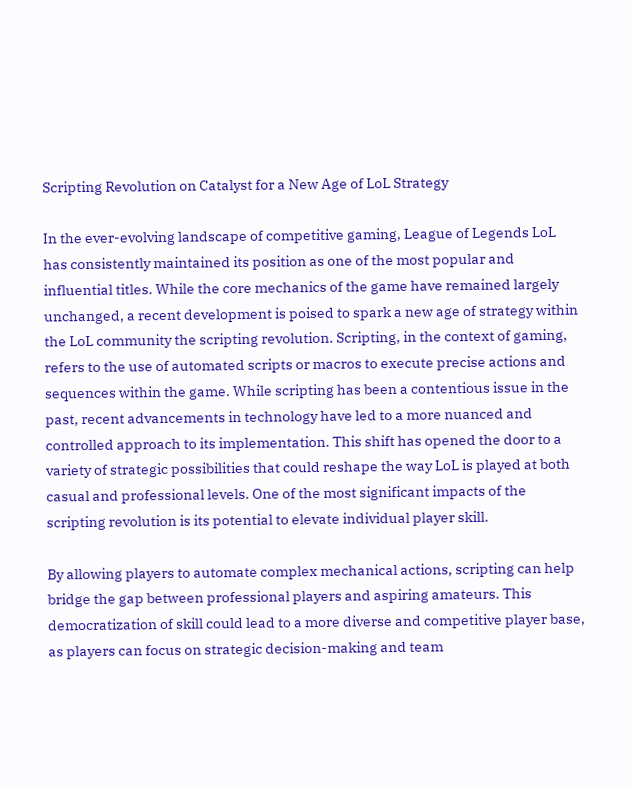Scripting Revolution on Catalyst for a New Age of LoL Strategy

In the ever-evolving landscape of competitive gaming, League of Legends LoL has consistently maintained its position as one of the most popular and influential titles. While the core mechanics of the game have remained largely unchanged, a recent development is poised to spark a new age of strategy within the LoL community the scripting revolution. Scripting, in the context of gaming, refers to the use of automated scripts or macros to execute precise actions and sequences within the game. While scripting has been a contentious issue in the past, recent advancements in technology have led to a more nuanced and controlled approach to its implementation. This shift has opened the door to a variety of strategic possibilities that could reshape the way LoL is played at both casual and professional levels. One of the most significant impacts of the scripting revolution is its potential to elevate individual player skill.

By allowing players to automate complex mechanical actions, scripting can help bridge the gap between professional players and aspiring amateurs. This democratization of skill could lead to a more diverse and competitive player base, as players can focus on strategic decision-making and team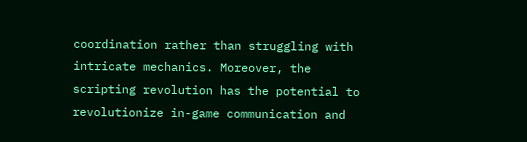coordination rather than struggling with intricate mechanics. Moreover, the scripting revolution has the potential to revolutionize in-game communication and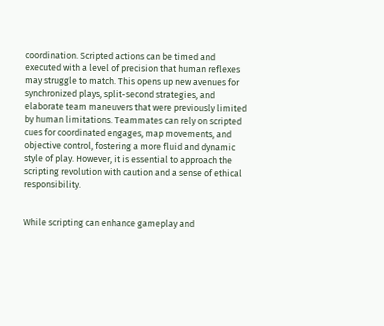coordination. Scripted actions can be timed and executed with a level of precision that human reflexes may struggle to match. This opens up new avenues for synchronized plays, split-second strategies, and elaborate team maneuvers that were previously limited by human limitations. Teammates can rely on scripted cues for coordinated engages, map movements, and objective control, fostering a more fluid and dynamic style of play. However, it is essential to approach the scripting revolution with caution and a sense of ethical responsibility.


While scripting can enhance gameplay and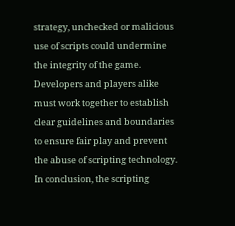strategy, unchecked or malicious use of scripts could undermine the integrity of the game. Developers and players alike must work together to establish clear guidelines and boundaries to ensure fair play and prevent the abuse of scripting technology. In conclusion, the scripting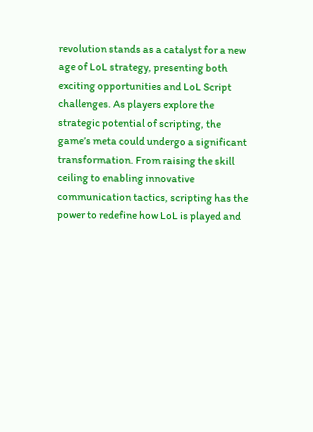revolution stands as a catalyst for a new age of LoL strategy, presenting both exciting opportunities and LoL Script challenges. As players explore the strategic potential of scripting, the game’s meta could undergo a significant transformation. From raising the skill ceiling to enabling innovative communication tactics, scripting has the power to redefine how LoL is played and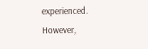experienced. However,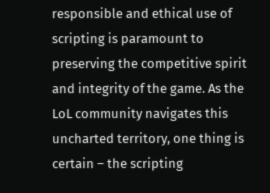responsible and ethical use of scripting is paramount to preserving the competitive spirit and integrity of the game. As the LoL community navigates this uncharted territory, one thing is certain – the scripting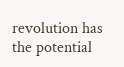revolution has the potential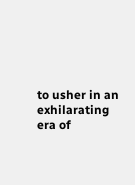to usher in an exhilarating era of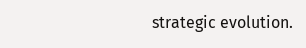strategic evolution.